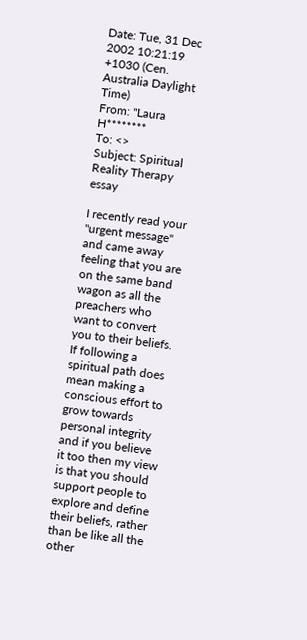Date: Tue, 31 Dec 2002 10:21:19 +1030 (Cen. Australia Daylight Time)
From: "Laura H********
To: <>
Subject: Spiritual Reality Therapy essay

I recently read your "urgent message" and came away feeling that you are on the same band wagon as all the preachers who want to convert you to their beliefs.
If following a spiritual path does mean making a conscious effort to grow towards personal integrity and if you believe it too then my view is that you should support people to explore and define their beliefs, rather than be like all the other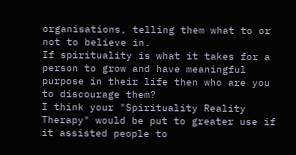organisations, telling them what to or not to believe in.
If spirituality is what it takes for a person to grow and have meaningful purpose in their life then who are you to discourage them?
I think your "Spirituality Reality Therapy" would be put to greater use if it assisted people to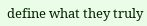define what they truly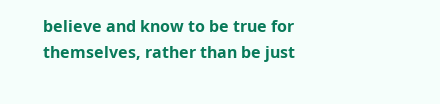believe and know to be true for themselves, rather than be just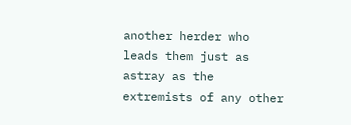another herder who leads them just as astray as the extremists of any other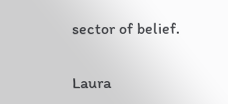sector of belief.

Laura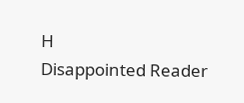H
Disappointed Reader